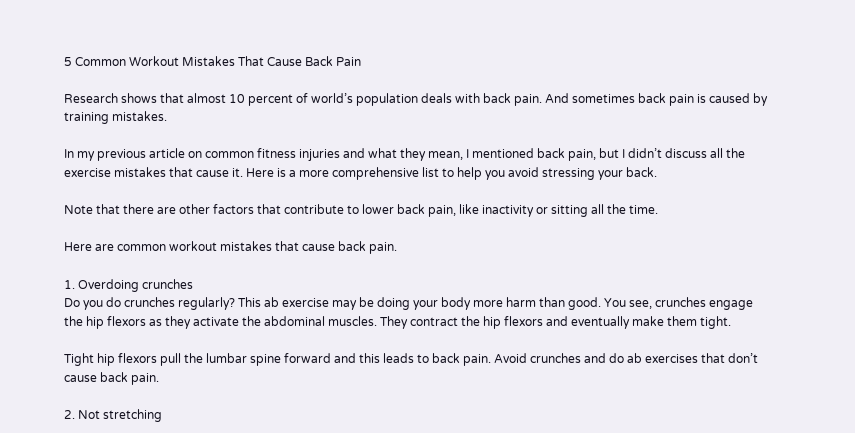5 Common Workout Mistakes That Cause Back Pain

Research shows that almost 10 percent of world’s population deals with back pain. And sometimes back pain is caused by training mistakes.

In my previous article on common fitness injuries and what they mean, I mentioned back pain, but I didn’t discuss all the exercise mistakes that cause it. Here is a more comprehensive list to help you avoid stressing your back.

Note that there are other factors that contribute to lower back pain, like inactivity or sitting all the time.

Here are common workout mistakes that cause back pain.

1. Overdoing crunches
Do you do crunches regularly? This ab exercise may be doing your body more harm than good. You see, crunches engage the hip flexors as they activate the abdominal muscles. They contract the hip flexors and eventually make them tight.

Tight hip flexors pull the lumbar spine forward and this leads to back pain. Avoid crunches and do ab exercises that don’t cause back pain.

2. Not stretching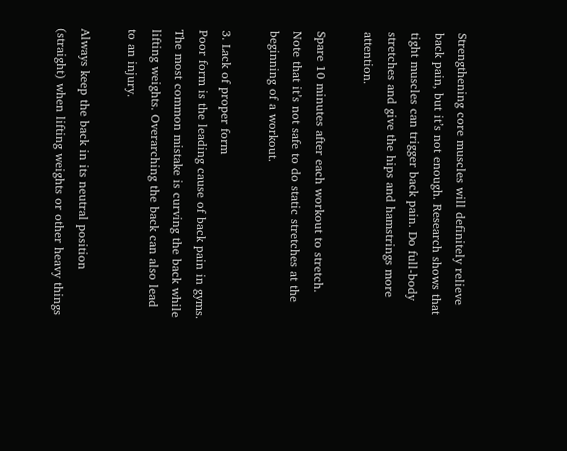Strengthening core muscles will definitely relieve back pain, but it’s not enough. Research shows that tight muscles can trigger back pain. Do full-body stretches and give the hips and hamstrings more attention.

Spare 10 minutes after each workout to stretch. Note that it’s not safe to do static stretches at the beginning of a workout.

3. Lack of proper form
Poor form is the leading cause of back pain in gyms. The most common mistake is curving the back while lifting weights. Overarching the back can also lead to an injury.

Always keep the back in its neutral position (straight) when lifting weights or other heavy things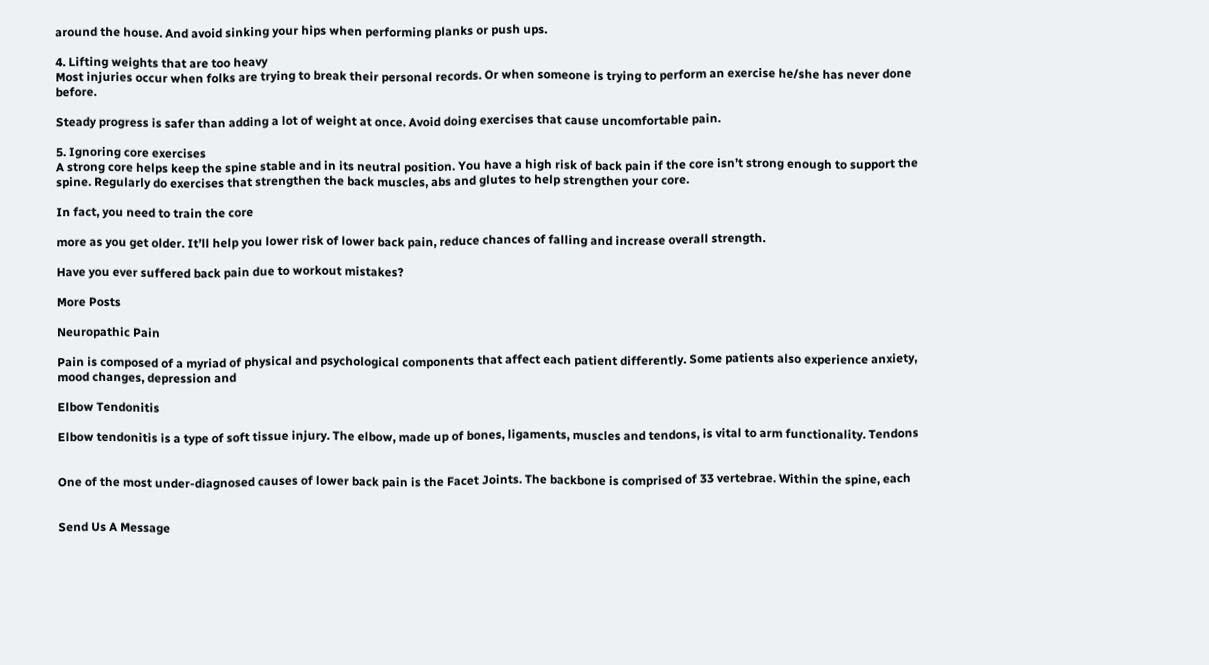around the house. And avoid sinking your hips when performing planks or push ups.

4. Lifting weights that are too heavy
Most injuries occur when folks are trying to break their personal records. Or when someone is trying to perform an exercise he/she has never done before.

Steady progress is safer than adding a lot of weight at once. Avoid doing exercises that cause uncomfortable pain.

5. Ignoring core exercises
A strong core helps keep the spine stable and in its neutral position. You have a high risk of back pain if the core isn’t strong enough to support the spine. Regularly do exercises that strengthen the back muscles, abs and glutes to help strengthen your core.

In fact, you need to train the core

more as you get older. It’ll help you lower risk of lower back pain, reduce chances of falling and increase overall strength.

Have you ever suffered back pain due to workout mistakes?

More Posts

Neuropathic Pain

Pain is composed of a myriad of physical and psychological components that affect each patient differently. Some patients also experience anxiety, mood changes, depression and

Elbow Tendonitis

Elbow tendonitis is a type of soft tissue injury. The elbow, made up of bones, ligaments, muscles and tendons, is vital to arm functionality. Tendons


One of the most under-diagnosed causes of lower back pain is the Facet Joints. The backbone is comprised of 33 vertebrae. Within the spine, each


Send Us A Message